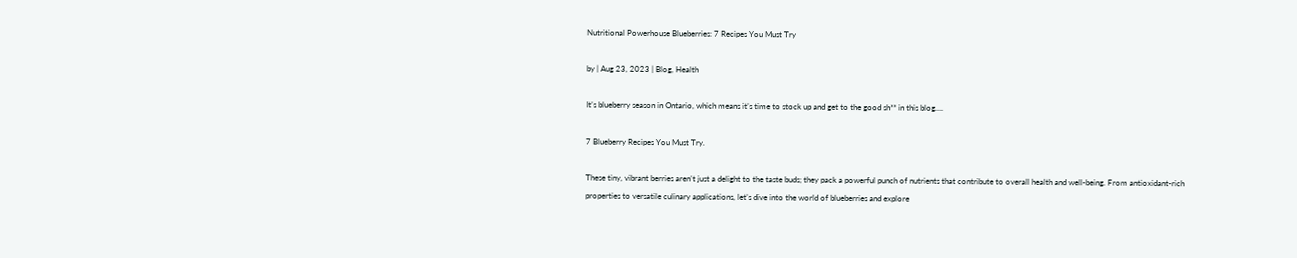Nutritional Powerhouse Blueberries: 7 Recipes You Must Try

by | Aug 23, 2023 | Blog, Health

It’s blueberry season in Ontario, which means it’s time to stock up and get to the good sh** in this blog….

7 Blueberry Recipes You Must Try.

These tiny, vibrant berries aren’t just a delight to the taste buds; they pack a powerful punch of nutrients that contribute to overall health and well-being. From antioxidant-rich properties to versatile culinary applications, let’s dive into the world of blueberries and explore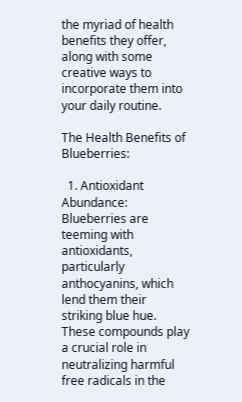the myriad of health benefits they offer, along with some creative ways to incorporate them into your daily routine.

The Health Benefits of Blueberries:

  1. Antioxidant Abundance: Blueberries are teeming with antioxidants, particularly anthocyanins, which lend them their striking blue hue. These compounds play a crucial role in neutralizing harmful free radicals in the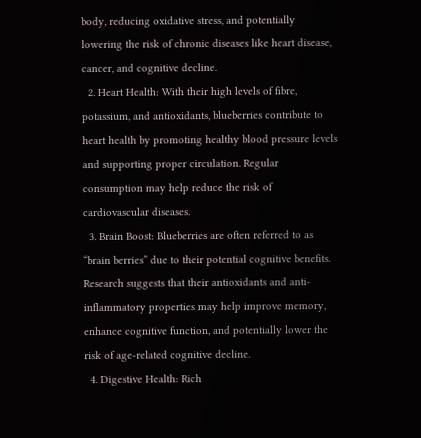body, reducing oxidative stress, and potentially lowering the risk of chronic diseases like heart disease, cancer, and cognitive decline.
  2. Heart Health: With their high levels of fibre, potassium, and antioxidants, blueberries contribute to heart health by promoting healthy blood pressure levels and supporting proper circulation. Regular consumption may help reduce the risk of cardiovascular diseases.
  3. Brain Boost: Blueberries are often referred to as “brain berries” due to their potential cognitive benefits. Research suggests that their antioxidants and anti-inflammatory properties may help improve memory, enhance cognitive function, and potentially lower the risk of age-related cognitive decline.
  4. Digestive Health: Rich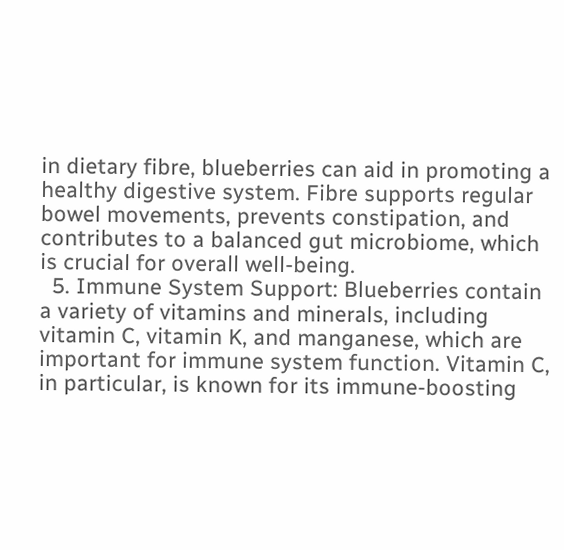in dietary fibre, blueberries can aid in promoting a healthy digestive system. Fibre supports regular bowel movements, prevents constipation, and contributes to a balanced gut microbiome, which is crucial for overall well-being.
  5. Immune System Support: Blueberries contain a variety of vitamins and minerals, including vitamin C, vitamin K, and manganese, which are important for immune system function. Vitamin C, in particular, is known for its immune-boosting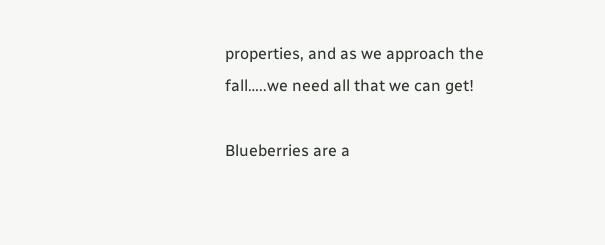properties, and as we approach the fall…..we need all that we can get!

Blueberries are a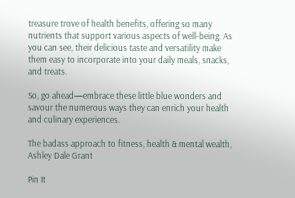treasure trove of health benefits, offering so many nutrients that support various aspects of well-being. As you can see, their delicious taste and versatility make them easy to incorporate into your daily meals, snacks, and treats.

So, go ahead—embrace these little blue wonders and savour the numerous ways they can enrich your health and culinary experiences.

The badass approach to fitness, health & mental wealth,
Ashley Dale Grant

Pin It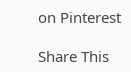on Pinterest

Share This